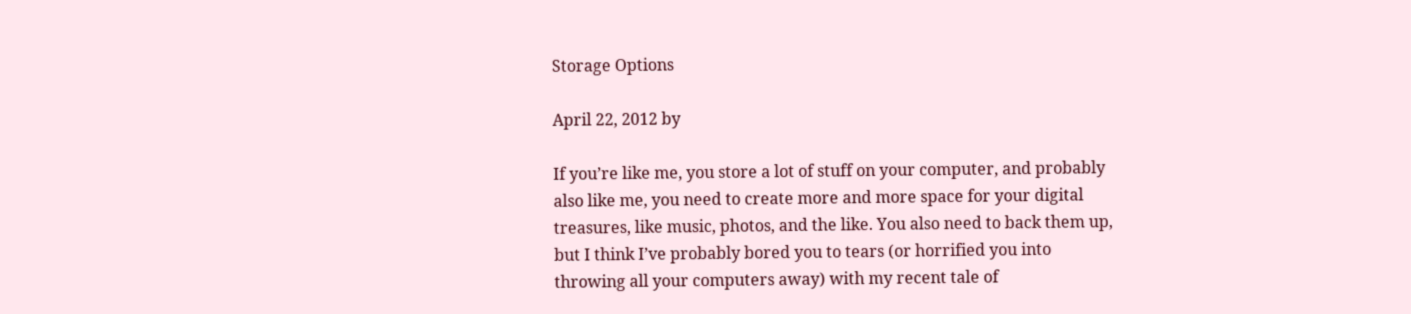Storage Options

April 22, 2012 by

If you’re like me, you store a lot of stuff on your computer, and probably also like me, you need to create more and more space for your digital treasures, like music, photos, and the like. You also need to back them up, but I think I’ve probably bored you to tears (or horrified you into throwing all your computers away) with my recent tale of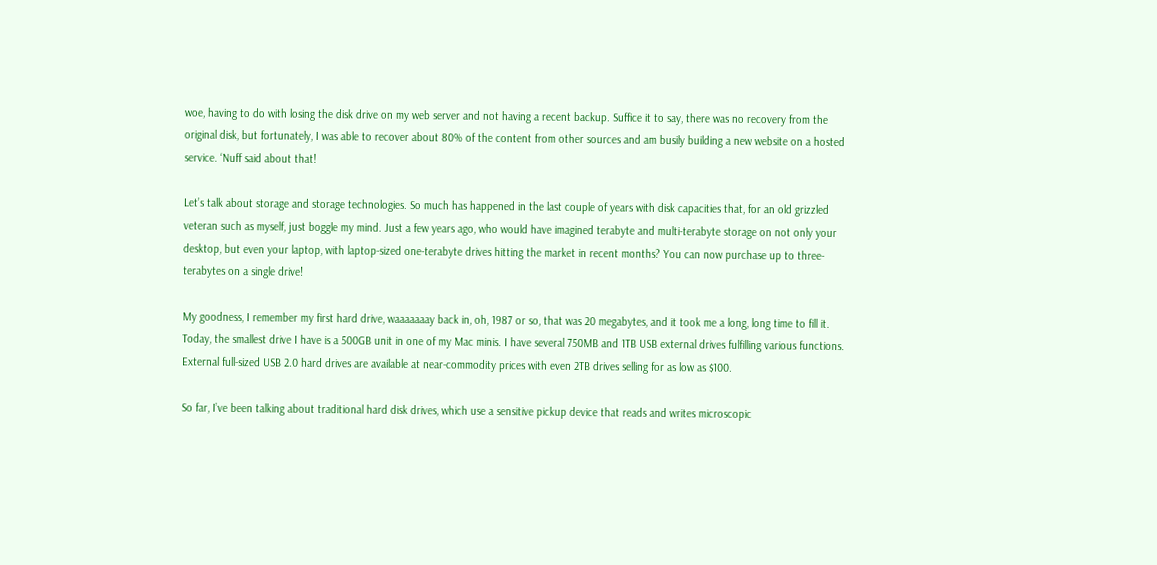woe, having to do with losing the disk drive on my web server and not having a recent backup. Suffice it to say, there was no recovery from the original disk, but fortunately, I was able to recover about 80% of the content from other sources and am busily building a new website on a hosted service. ‘Nuff said about that!

Let’s talk about storage and storage technologies. So much has happened in the last couple of years with disk capacities that, for an old grizzled veteran such as myself, just boggle my mind. Just a few years ago, who would have imagined terabyte and multi-terabyte storage on not only your desktop, but even your laptop, with laptop-sized one-terabyte drives hitting the market in recent months? You can now purchase up to three-terabytes on a single drive!

My goodness, I remember my first hard drive, waaaaaaay back in, oh, 1987 or so, that was 20 megabytes, and it took me a long, long time to fill it. Today, the smallest drive I have is a 500GB unit in one of my Mac minis. I have several 750MB and 1TB USB external drives fulfilling various functions. External full-sized USB 2.0 hard drives are available at near-commodity prices with even 2TB drives selling for as low as $100.

So far, I’ve been talking about traditional hard disk drives, which use a sensitive pickup device that reads and writes microscopic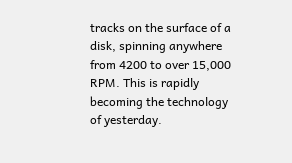tracks on the surface of a disk, spinning anywhere from 4200 to over 15,000 RPM. This is rapidly becoming the technology of yesterday.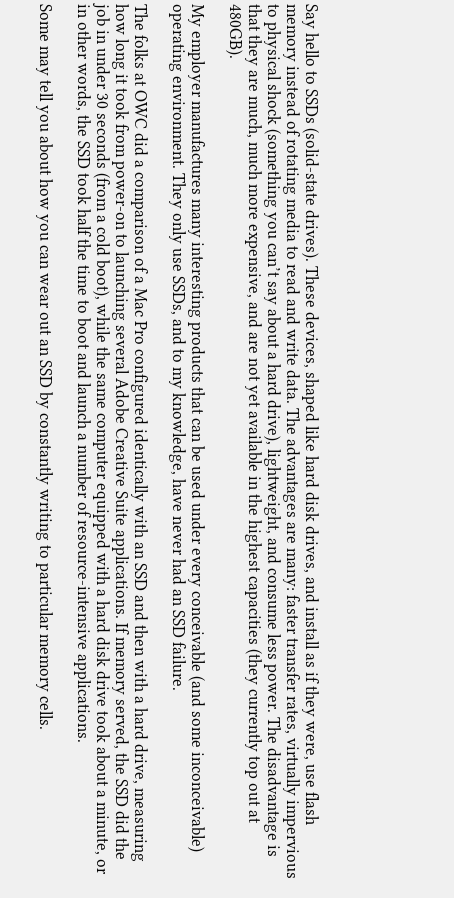Say hello to SSDs (solid-state drives). These devices, shaped like hard disk drives, and install as if they were, use flash memory instead of rotating media to read and write data. The advantages are many: faster transfer rates, virtually impervious to physical shock (something you can’t say about a hard drive), lightweight, and consume less power. The disadvantage is that they are much, much more expensive, and are not yet available in the highest capacities (they currently top out at 480GB).

My employer manufactures many interesting products that can be used under every conceivable (and some inconceivable) operating environment. They only use SSDs, and to my knowledge, have never had an SSD failure.

The folks at OWC did a comparison of a Mac Pro configured identically with an SSD and then with a hard drive, measuring how long it took from power-on to launching several Adobe Creative Suite applications. If memory served, the SSD did the job in under 30 seconds (from a cold boot), while the same computer equipped with a hard disk drive took about a minute, or in other words, the SSD took half the time to boot and launch a number of resource-intensive applications.

Some may tell you about how you can wear out an SSD by constantly writing to particular memory cells.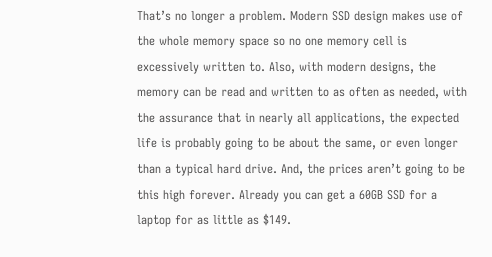That’s no longer a problem. Modern SSD design makes use of the whole memory space so no one memory cell is excessively written to. Also, with modern designs, the memory can be read and written to as often as needed, with the assurance that in nearly all applications, the expected life is probably going to be about the same, or even longer than a typical hard drive. And, the prices aren’t going to be this high forever. Already you can get a 60GB SSD for a laptop for as little as $149.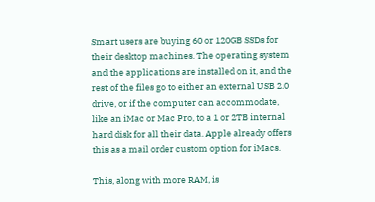Smart users are buying 60 or 120GB SSDs for their desktop machines. The operating system and the applications are installed on it, and the rest of the files go to either an external USB 2.0 drive, or if the computer can accommodate, like an iMac or Mac Pro, to a 1 or 2TB internal hard disk for all their data. Apple already offers this as a mail order custom option for iMacs.

This, along with more RAM, is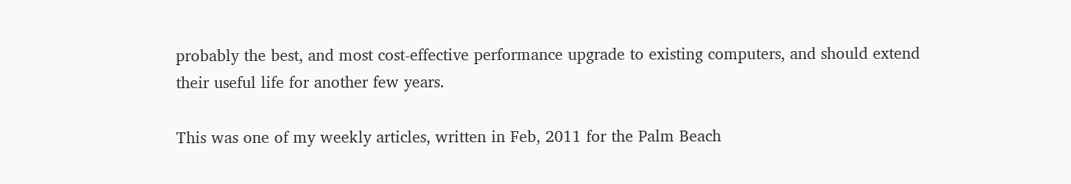probably the best, and most cost-effective performance upgrade to existing computers, and should extend their useful life for another few years.

This was one of my weekly articles, written in Feb, 2011 for the Palm Beach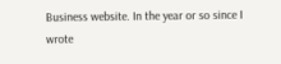Business website. In the year or so since I wrote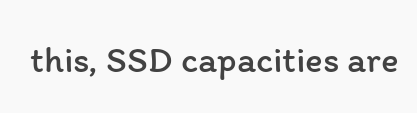this, SSD capacities are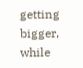getting bigger, while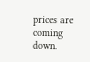prices are coming down.